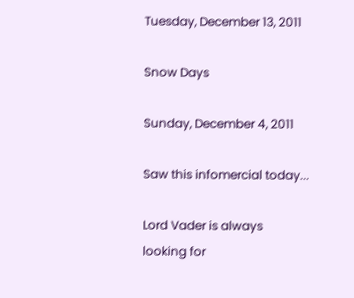Tuesday, December 13, 2011

Snow Days

Sunday, December 4, 2011

Saw this infomercial today...

Lord Vader is always looking for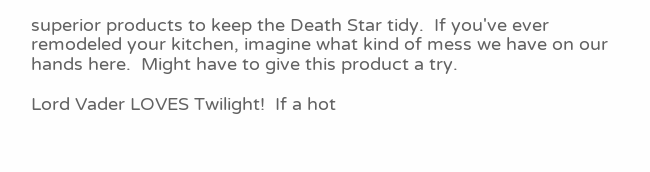superior products to keep the Death Star tidy.  If you've ever remodeled your kitchen, imagine what kind of mess we have on our hands here.  Might have to give this product a try.

Lord Vader LOVES Twilight!  If a hot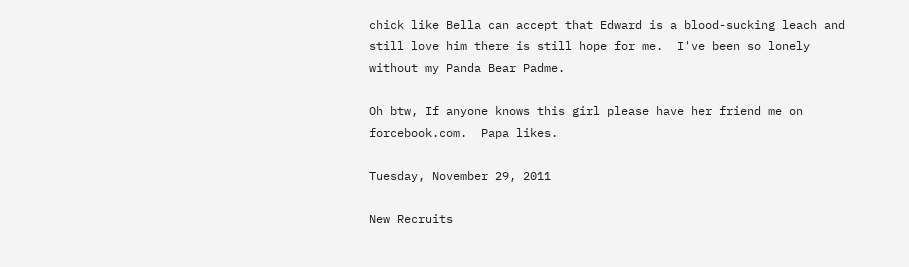chick like Bella can accept that Edward is a blood-sucking leach and still love him there is still hope for me.  I've been so lonely without my Panda Bear Padme.

Oh btw, If anyone knows this girl please have her friend me on forcebook.com.  Papa likes.

Tuesday, November 29, 2011

New Recruits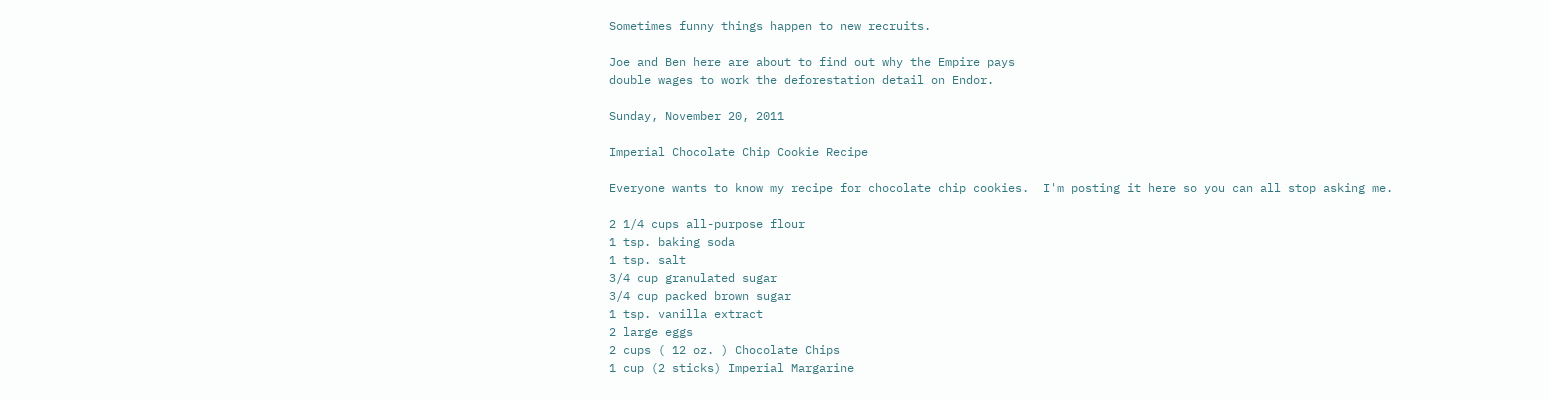Sometimes funny things happen to new recruits.

Joe and Ben here are about to find out why the Empire pays
double wages to work the deforestation detail on Endor.

Sunday, November 20, 2011

Imperial Chocolate Chip Cookie Recipe

Everyone wants to know my recipe for chocolate chip cookies.  I'm posting it here so you can all stop asking me.

2 1/4 cups all-purpose flour
1 tsp. baking soda
1 tsp. salt
3/4 cup granulated sugar
3/4 cup packed brown sugar
1 tsp. vanilla extract
2 large eggs
2 cups ( 12 oz. ) Chocolate Chips
1 cup (2 sticks) Imperial Margarine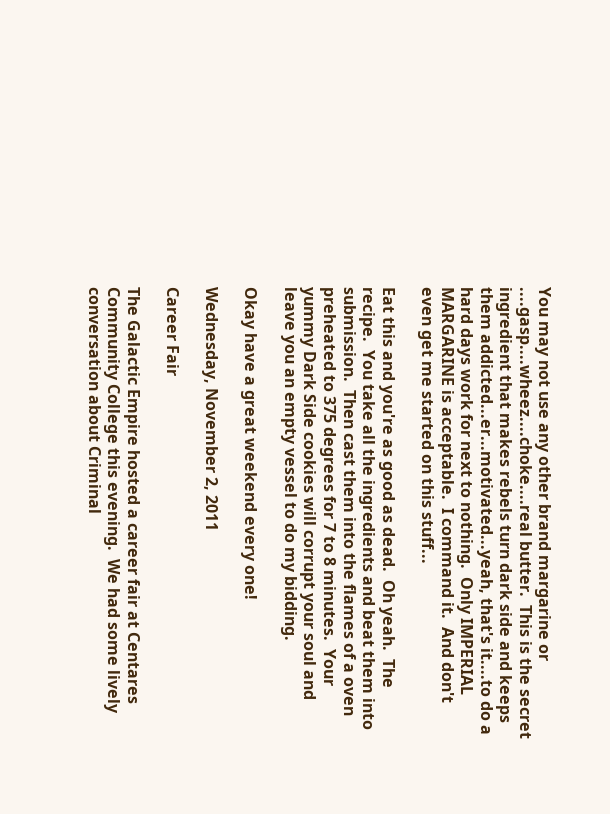You may not use any other brand margarine or ....gasp....wheez....choke....real butter.  This is the secret ingredient that makes rebels turn dark side and keeps them addicted...er...motivated...yeah, that's it....to do a hard days work for next to nothing.  Only IMPERIAL MARGARINE is acceptable.  I command it.  And don't even get me started on this stuff...

Eat this and you're as good as dead.  Oh yeah.  The recipe.  You take all the ingredients and beat them into submission.  Then cast them into the flames of a oven preheated to 375 degrees for 7 to 8 minutes.  Your yummy Dark Side cookies will corrupt your soul and leave you an empty vessel to do my bidding.

Okay have a great weekend every one!

Wednesday, November 2, 2011

Career Fair

The Galactic Empire hosted a career fair at Centares Community College this evening.  We had some lively conversation about Criminal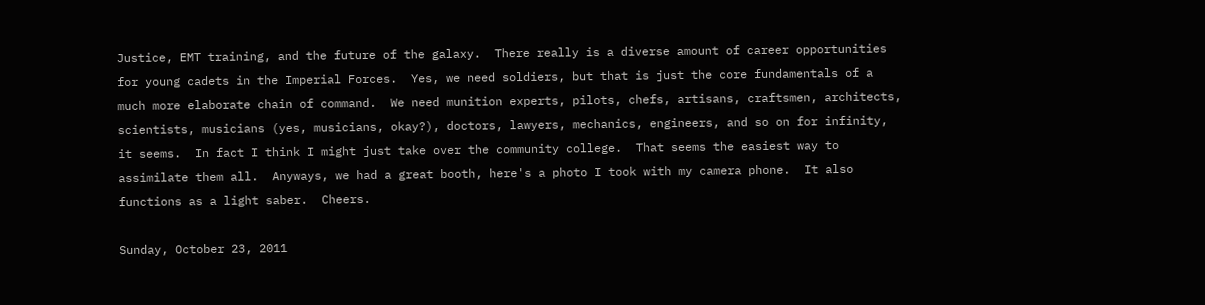Justice, EMT training, and the future of the galaxy.  There really is a diverse amount of career opportunities for young cadets in the Imperial Forces.  Yes, we need soldiers, but that is just the core fundamentals of a much more elaborate chain of command.  We need munition experts, pilots, chefs, artisans, craftsmen, architects, scientists, musicians (yes, musicians, okay?), doctors, lawyers, mechanics, engineers, and so on for infinity, it seems.  In fact I think I might just take over the community college.  That seems the easiest way to assimilate them all.  Anyways, we had a great booth, here's a photo I took with my camera phone.  It also functions as a light saber.  Cheers.

Sunday, October 23, 2011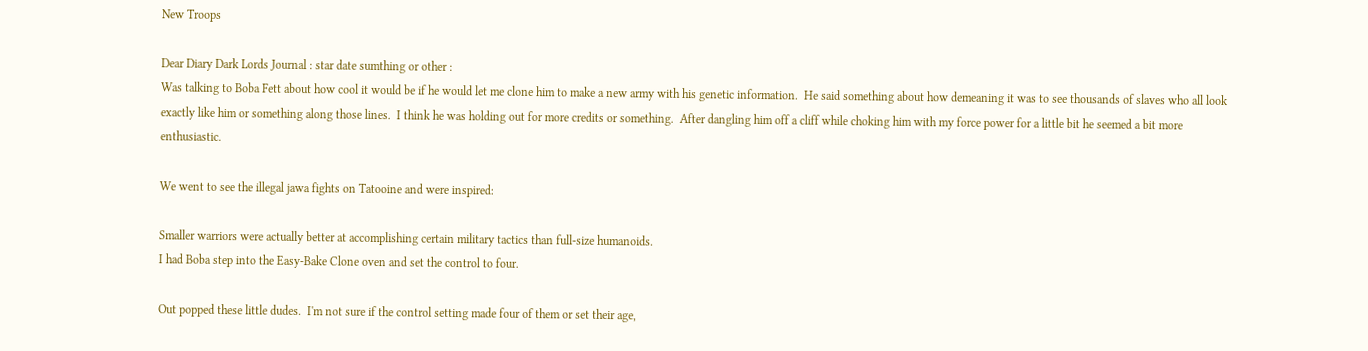New Troops

Dear Diary Dark Lords Journal : star date sumthing or other :
Was talking to Boba Fett about how cool it would be if he would let me clone him to make a new army with his genetic information.  He said something about how demeaning it was to see thousands of slaves who all look exactly like him or something along those lines.  I think he was holding out for more credits or something.  After dangling him off a cliff while choking him with my force power for a little bit he seemed a bit more enthusiastic.

We went to see the illegal jawa fights on Tatooine and were inspired:

Smaller warriors were actually better at accomplishing certain military tactics than full-size humanoids.
I had Boba step into the Easy-Bake Clone oven and set the control to four.

Out popped these little dudes.  I'm not sure if the control setting made four of them or set their age,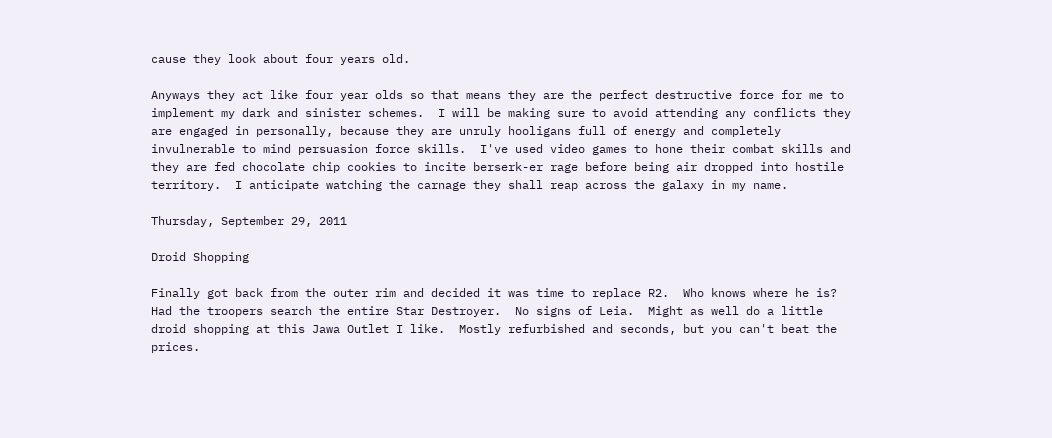cause they look about four years old.

Anyways they act like four year olds so that means they are the perfect destructive force for me to implement my dark and sinister schemes.  I will be making sure to avoid attending any conflicts they are engaged in personally, because they are unruly hooligans full of energy and completely invulnerable to mind persuasion force skills.  I've used video games to hone their combat skills and they are fed chocolate chip cookies to incite berserk-er rage before being air dropped into hostile territory.  I anticipate watching the carnage they shall reap across the galaxy in my name.

Thursday, September 29, 2011

Droid Shopping

Finally got back from the outer rim and decided it was time to replace R2.  Who knows where he is?  Had the troopers search the entire Star Destroyer.  No signs of Leia.  Might as well do a little droid shopping at this Jawa Outlet I like.  Mostly refurbished and seconds, but you can't beat the prices.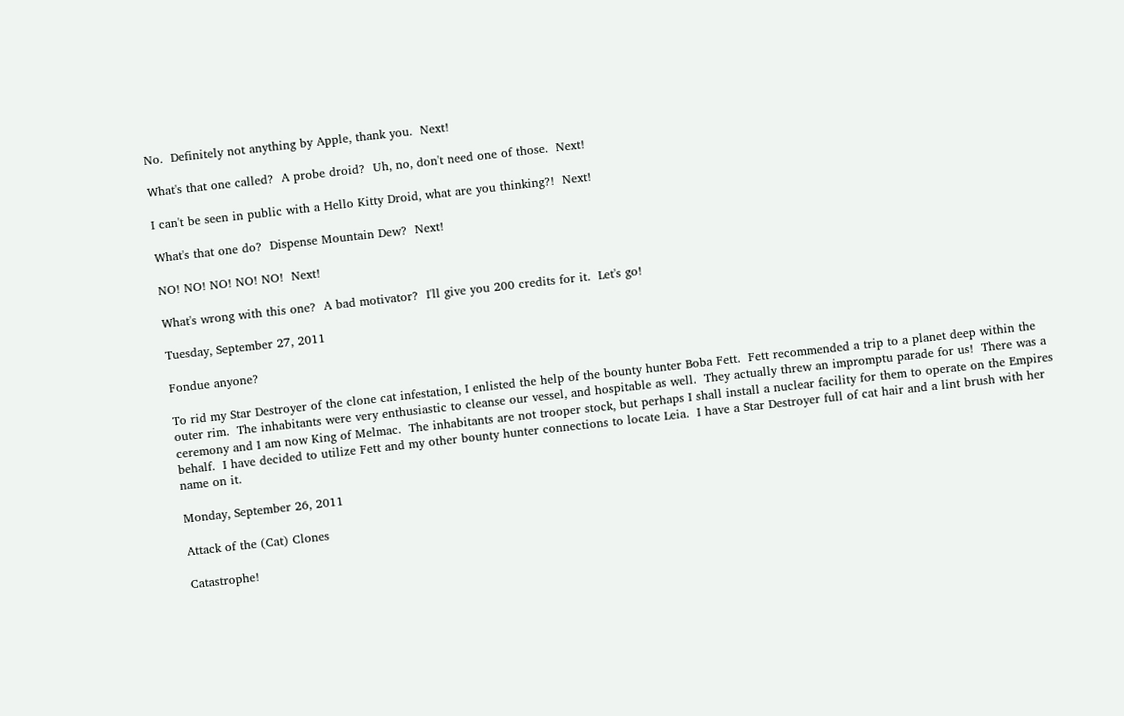No.  Definitely not anything by Apple, thank you.  Next!

What's that one called?  A probe droid?  Uh, no, don't need one of those.  Next!

I can't be seen in public with a Hello Kitty Droid, what are you thinking?!  Next!

What's that one do?  Dispense Mountain Dew?  Next!

NO! NO! NO! NO! NO!  Next!

What's wrong with this one?  A bad motivator?  I'll give you 200 credits for it.  Let's go!

Tuesday, September 27, 2011

Fondue anyone?

To rid my Star Destroyer of the clone cat infestation, I enlisted the help of the bounty hunter Boba Fett.  Fett recommended a trip to a planet deep within the outer rim.  The inhabitants were very enthusiastic to cleanse our vessel, and hospitable as well.  They actually threw an impromptu parade for us!  There was a ceremony and I am now King of Melmac.  The inhabitants are not trooper stock, but perhaps I shall install a nuclear facility for them to operate on the Empires behalf.  I have decided to utilize Fett and my other bounty hunter connections to locate Leia.  I have a Star Destroyer full of cat hair and a lint brush with her name on it.

Monday, September 26, 2011

Attack of the (Cat) Clones

Catastrophe!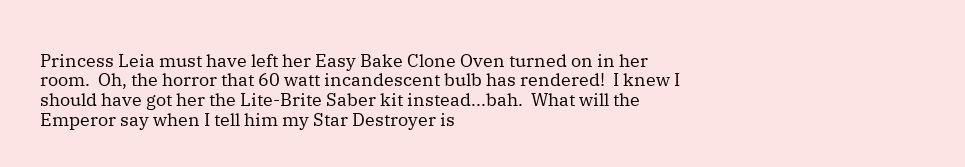Princess Leia must have left her Easy Bake Clone Oven turned on in her room.  Oh, the horror that 60 watt incandescent bulb has rendered!  I knew I should have got her the Lite-Brite Saber kit instead...bah.  What will the Emperor say when I tell him my Star Destroyer is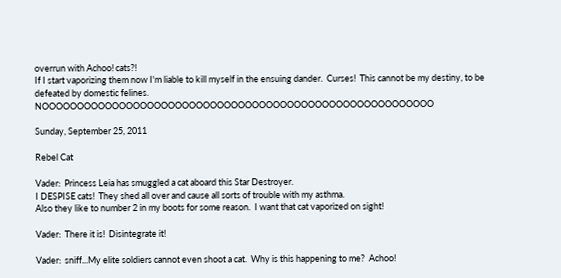overrun with Achoo! cats?!
If I start vaporizing them now I'm liable to kill myself in the ensuing dander.  Curses!  This cannot be my destiny, to be defeated by domestic felines.  NOOOOOOOOOOOOOOOOOOOOOOOOOOOOOOOOOOOOOOOOOOOOOOOOOOOOOOOO

Sunday, September 25, 2011

Rebel Cat

Vader:  Princess Leia has smuggled a cat aboard this Star Destroyer.
I DESPISE cats!  They shed all over and cause all sorts of trouble with my asthma.
Also they like to number 2 in my boots for some reason.  I want that cat vaporized on sight!

Vader:  There it is!  Disintegrate it!

Vader:  sniff...My elite soldiers cannot even shoot a cat.  Why is this happening to me?  Achoo!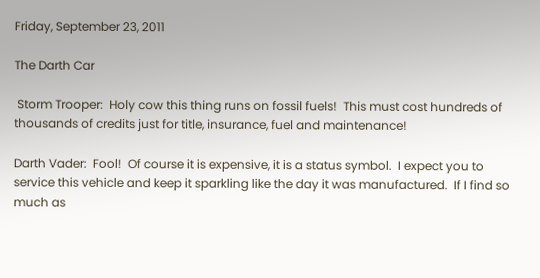Friday, September 23, 2011

The Darth Car

 Storm Trooper:  Holy cow this thing runs on fossil fuels!  This must cost hundreds of thousands of credits just for title, insurance, fuel and maintenance!

Darth Vader:  Fool!  Of course it is expensive, it is a status symbol.  I expect you to service this vehicle and keep it sparkling like the day it was manufactured.  If I find so much as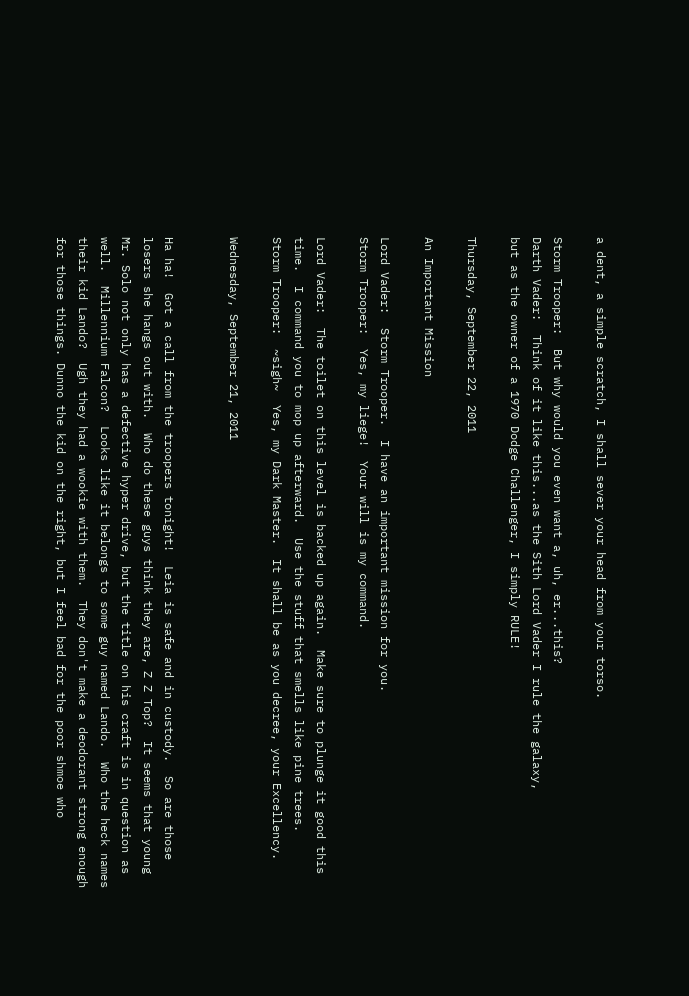a dent, a simple scratch, I shall sever your head from your torso.

Storm Trooper:  But why would you even want a, uh, er...this?
Darth Vader:  Think of it like this...as the Sith Lord Vader I rule the galaxy,
but as the owner of a 1970 Dodge Challenger, I simply RULE!

Thursday, September 22, 2011

An Important Mission

Lord Vader:  Storm Trooper.  I have an important mission for you.
Storm Trooper:  Yes, my liege!  Your will is my command.

Lord Vader:  The toilet on this level is backed up again.  Make sure to plunge it good this time.  I command you to mop up afterward.  Use the stuff that smells like pine trees.
Storm Trooper:  ~sigh~  Yes, my Dark Master.  It shall be as you decree, your Excellency.

Wednesday, September 21, 2011


Ha ha!  Got a call from the troopers tonight!  Leia is safe and in custody.  So are those losers she hangs out with.  Who do these guys think they are, Z Z Top?  It seems that young Mr. Solo not only has a defective hyper drive, but the title on his craft is in question as well.  Millennium Falcon?  Looks like it belongs to some guy named Lando.  Who the heck names their kid Lando?  Ugh they had a wookie with them.  They don't make a deodorant strong enough for those things. Dunno the kid on the right, but I feel bad for the poor shmoe who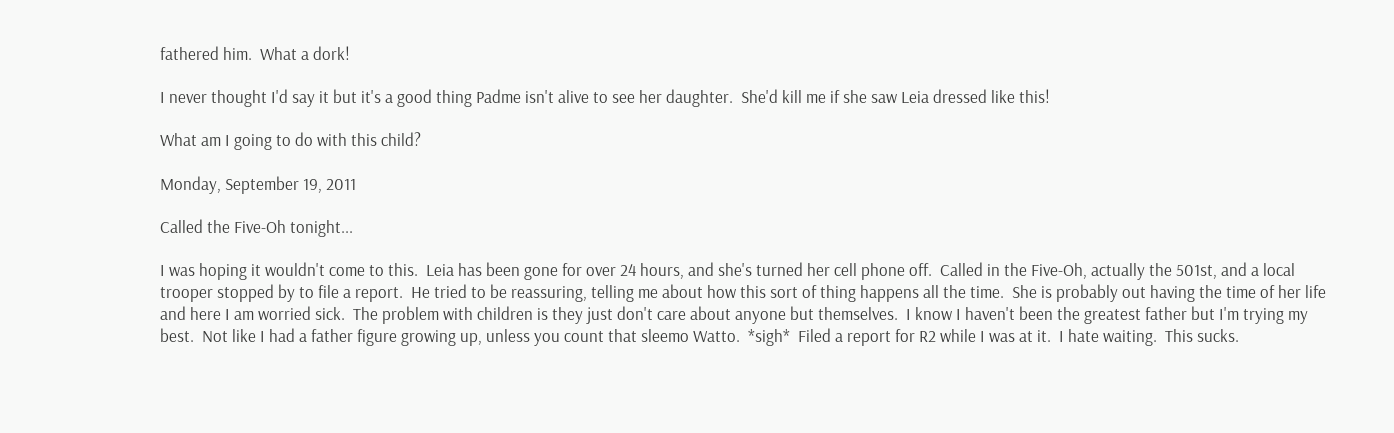fathered him.  What a dork!

I never thought I'd say it but it's a good thing Padme isn't alive to see her daughter.  She'd kill me if she saw Leia dressed like this!

What am I going to do with this child?

Monday, September 19, 2011

Called the Five-Oh tonight...

I was hoping it wouldn't come to this.  Leia has been gone for over 24 hours, and she's turned her cell phone off.  Called in the Five-Oh, actually the 501st, and a local trooper stopped by to file a report.  He tried to be reassuring, telling me about how this sort of thing happens all the time.  She is probably out having the time of her life and here I am worried sick.  The problem with children is they just don't care about anyone but themselves.  I know I haven't been the greatest father but I'm trying my best.  Not like I had a father figure growing up, unless you count that sleemo Watto.  *sigh*  Filed a report for R2 while I was at it.  I hate waiting.  This sucks.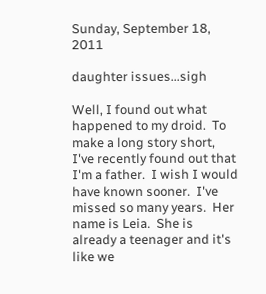Sunday, September 18, 2011

daughter issues...sigh

Well, I found out what happened to my droid.  To make a long story short, I've recently found out that I'm a father.  I wish I would have known sooner.  I've missed so many years.  Her name is Leia.  She is already a teenager and it's like we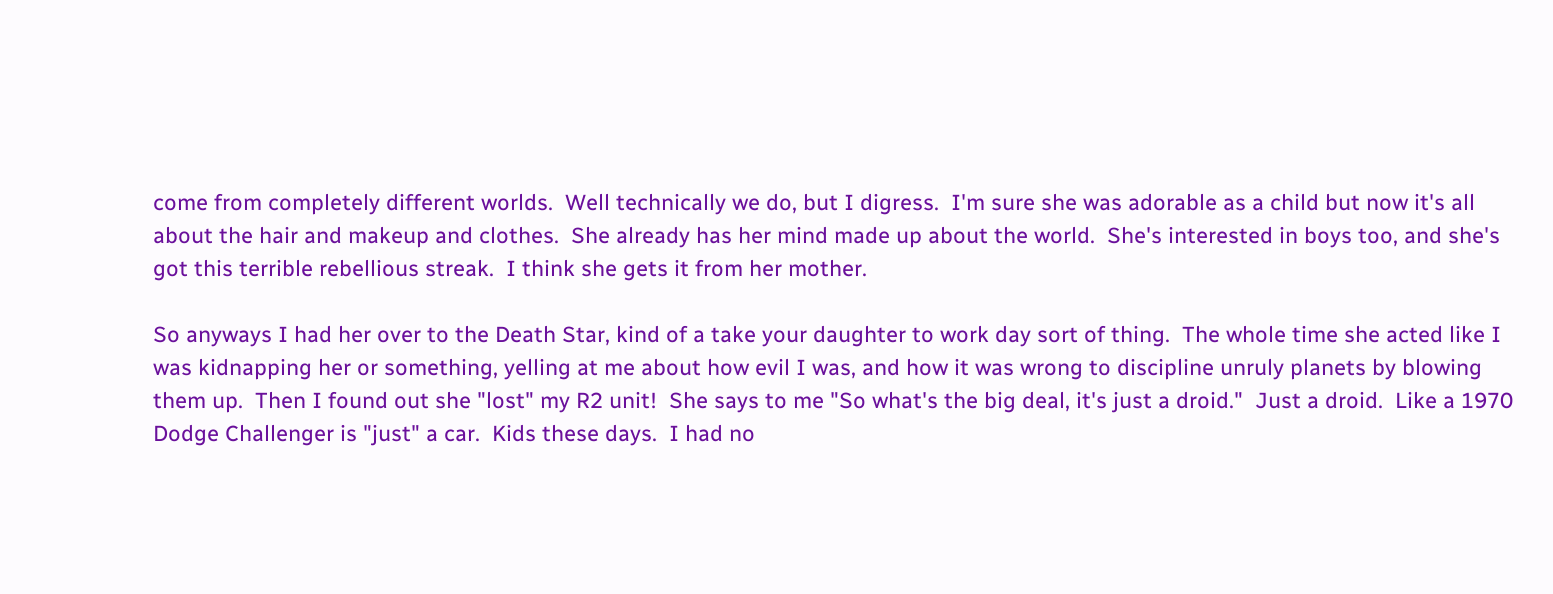come from completely different worlds.  Well technically we do, but I digress.  I'm sure she was adorable as a child but now it's all about the hair and makeup and clothes.  She already has her mind made up about the world.  She's interested in boys too, and she's got this terrible rebellious streak.  I think she gets it from her mother.

So anyways I had her over to the Death Star, kind of a take your daughter to work day sort of thing.  The whole time she acted like I was kidnapping her or something, yelling at me about how evil I was, and how it was wrong to discipline unruly planets by blowing them up.  Then I found out she "lost" my R2 unit!  She says to me "So what's the big deal, it's just a droid."  Just a droid.  Like a 1970 Dodge Challenger is "just" a car.  Kids these days.  I had no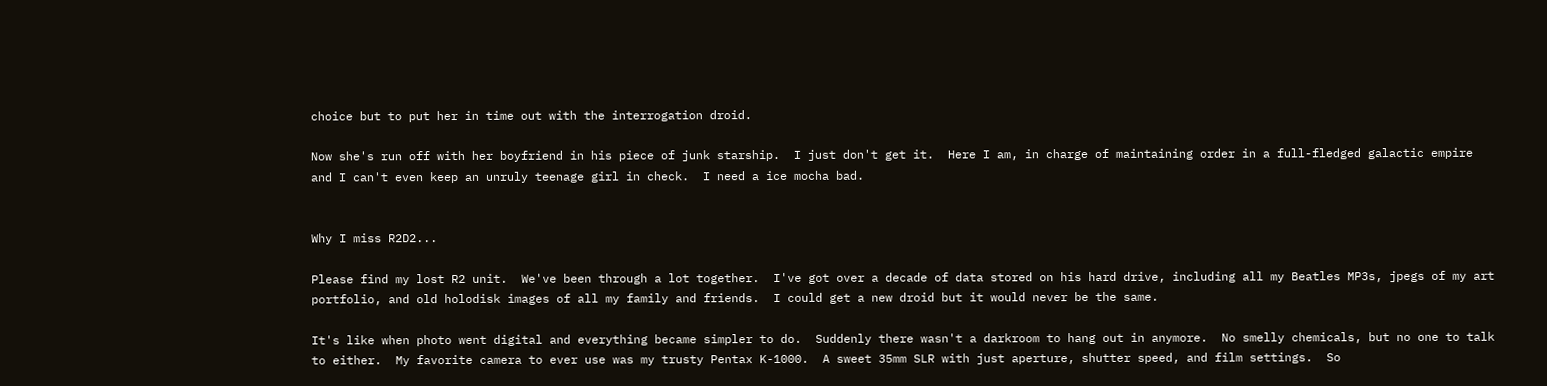choice but to put her in time out with the interrogation droid.

Now she's run off with her boyfriend in his piece of junk starship.  I just don't get it.  Here I am, in charge of maintaining order in a full-fledged galactic empire and I can't even keep an unruly teenage girl in check.  I need a ice mocha bad.


Why I miss R2D2...

Please find my lost R2 unit.  We've been through a lot together.  I've got over a decade of data stored on his hard drive, including all my Beatles MP3s, jpegs of my art portfolio, and old holodisk images of all my family and friends.  I could get a new droid but it would never be the same.

It's like when photo went digital and everything became simpler to do.  Suddenly there wasn't a darkroom to hang out in anymore.  No smelly chemicals, but no one to talk to either.  My favorite camera to ever use was my trusty Pentax K-1000.  A sweet 35mm SLR with just aperture, shutter speed, and film settings.  So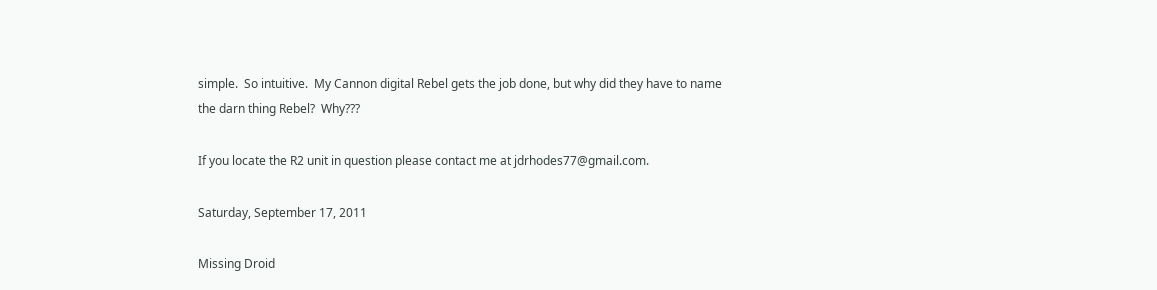simple.  So intuitive.  My Cannon digital Rebel gets the job done, but why did they have to name the darn thing Rebel?  Why???

If you locate the R2 unit in question please contact me at jdrhodes77@gmail.com.

Saturday, September 17, 2011

Missing Droid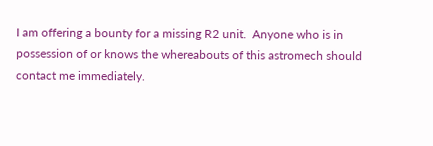I am offering a bounty for a missing R2 unit.  Anyone who is in possession of or knows the whereabouts of this astromech should contact me immediately.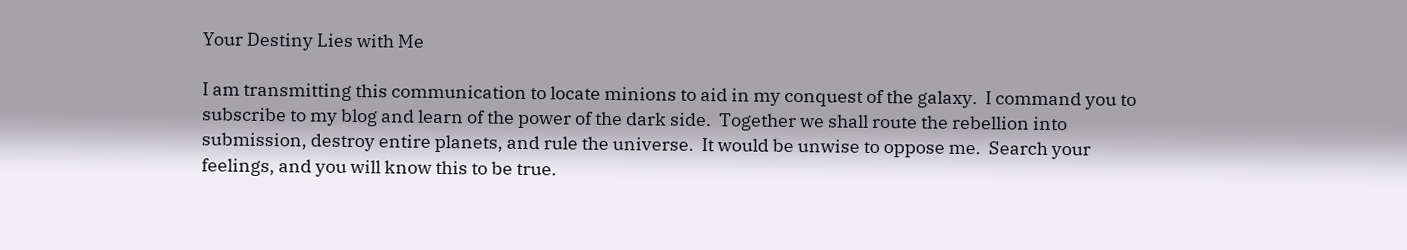Your Destiny Lies with Me

I am transmitting this communication to locate minions to aid in my conquest of the galaxy.  I command you to subscribe to my blog and learn of the power of the dark side.  Together we shall route the rebellion into submission, destroy entire planets, and rule the universe.  It would be unwise to oppose me.  Search your feelings, and you will know this to be true.